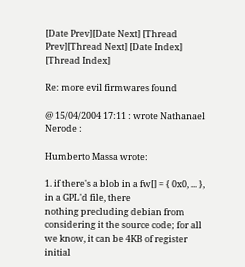[Date Prev][Date Next] [Thread Prev][Thread Next] [Date Index] [Thread Index]

Re: more evil firmwares found

@ 15/04/2004 17:11 : wrote Nathanael Nerode :

Humberto Massa wrote:

1. if there's a blob in a fw[] = { 0x0, ... }, in a GPL'd file, there
nothing precluding debian from considering it the source code; for all
we know, it can be 4KB of register initial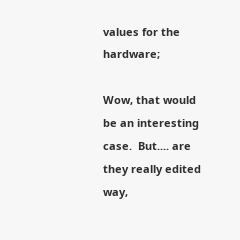values for the hardware;

Wow, that would be an interesting case.  But.... are they really edited
way,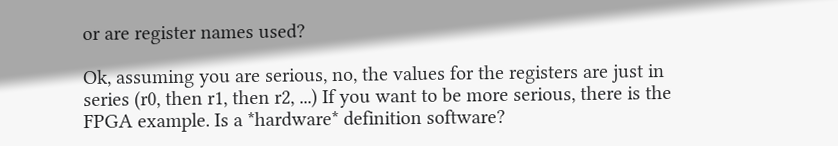or are register names used?

Ok, assuming you are serious, no, the values for the registers are just in series (r0, then r1, then r2, ...) If you want to be more serious, there is the FPGA example. Is a *hardware* definition software?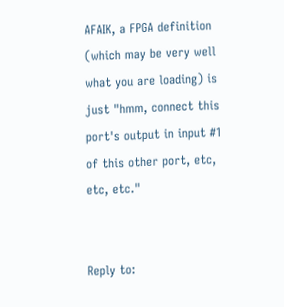AFAIK, a FPGA definition (which may be very well what you are loading) is just "hmm, connect this port's output in input #1 of this other port, etc, etc, etc."


Reply to: